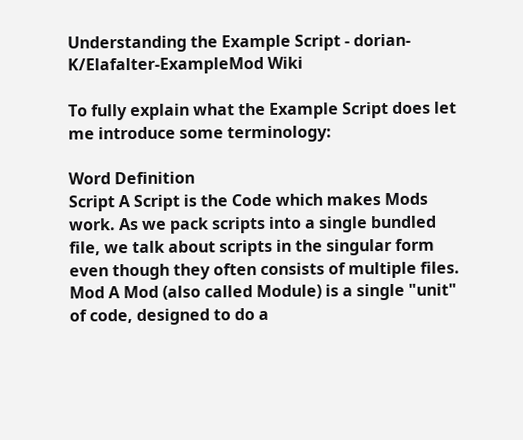Understanding the Example Script - dorian-K/Elafalter-ExampleMod Wiki

To fully explain what the Example Script does let me introduce some terminology:

Word Definition
Script A Script is the Code which makes Mods work. As we pack scripts into a single bundled file, we talk about scripts in the singular form even though they often consists of multiple files.
Mod A Mod (also called Module) is a single "unit" of code, designed to do a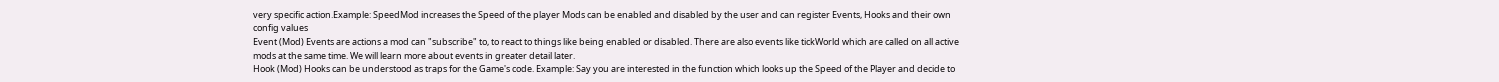very specific action.Example: SpeedMod increases the Speed of the player Mods can be enabled and disabled by the user and can register Events, Hooks and their own config values
Event (Mod) Events are actions a mod can "subscribe" to, to react to things like being enabled or disabled. There are also events like tickWorld which are called on all active mods at the same time. We will learn more about events in greater detail later.
Hook (Mod) Hooks can be understood as traps for the Game's code. Example: Say you are interested in the function which looks up the Speed of the Player and decide to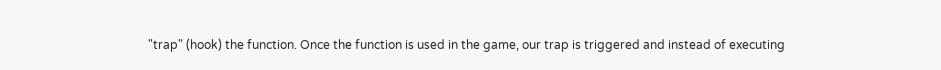"trap" (hook) the function. Once the function is used in the game, our trap is triggered and instead of executing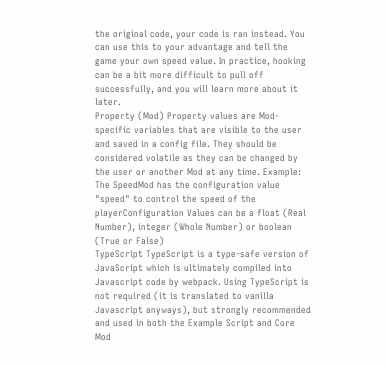the original code, your code is ran instead. You can use this to your advantage and tell the game your own speed value. In practice, hooking can be a bit more difficult to pull off successfully, and you will learn more about it later.
Property (Mod) Property values are Mod-specific variables that are visible to the user and saved in a config file. They should be considered volatile as they can be changed by the user or another Mod at any time. Example: The SpeedMod has the configuration value "speed" to control the speed of the playerConfiguration Values can be a float (Real Number), integer (Whole Number) or boolean (True or False)
TypeScript TypeScript is a type-safe version of JavaScript which is ultimately compiled into Javascript code by webpack. Using TypeScript is not required (it is translated to vanilla Javascript anyways), but strongly recommended and used in both the Example Script and Core Mod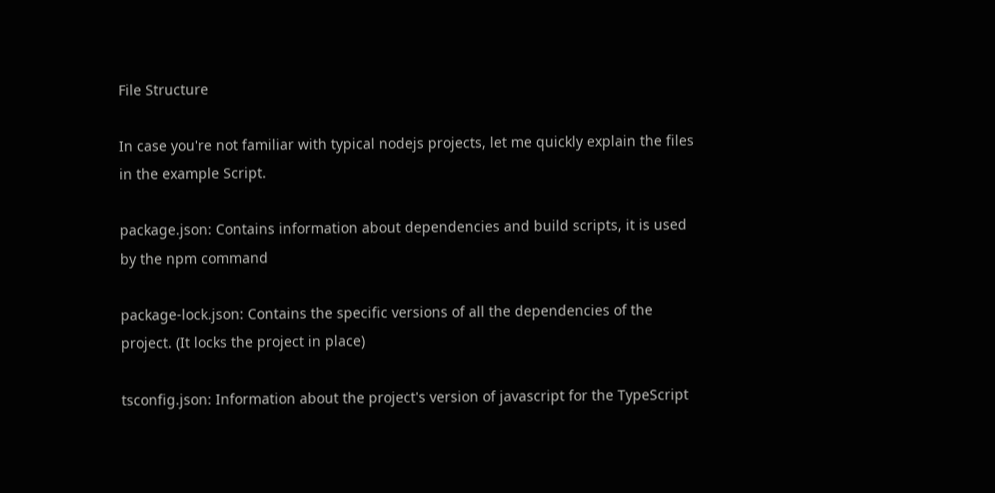File Structure

In case you're not familiar with typical nodejs projects, let me quickly explain the files in the example Script.

package.json: Contains information about dependencies and build scripts, it is used by the npm command

package-lock.json: Contains the specific versions of all the dependencies of the project. (It locks the project in place)

tsconfig.json: Information about the project's version of javascript for the TypeScript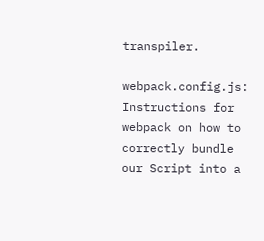transpiler.

webpack.config.js: Instructions for webpack on how to correctly bundle our Script into a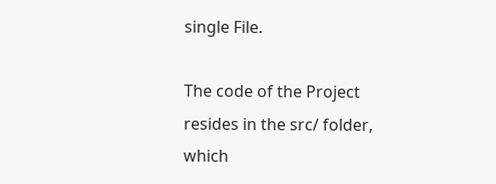single File.

The code of the Project resides in the src/ folder, which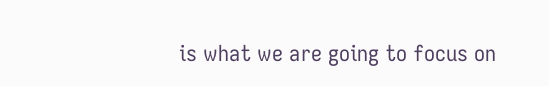is what we are going to focus on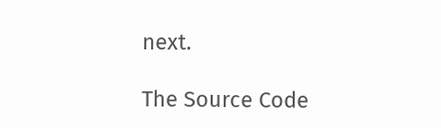next.

The Source Code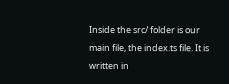Inside the src/ folder is our main file, the index.ts file. It is written in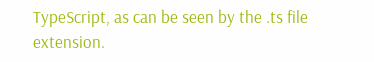TypeScript, as can be seen by the .ts file extension.